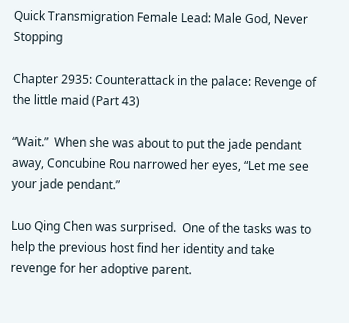Quick Transmigration Female Lead: Male God, Never Stopping

Chapter 2935: Counterattack in the palace: Revenge of the little maid (Part 43)

“Wait.”  When she was about to put the jade pendant away, Concubine Rou narrowed her eyes, “Let me see your jade pendant.”

Luo Qing Chen was surprised.  One of the tasks was to help the previous host find her identity and take revenge for her adoptive parent.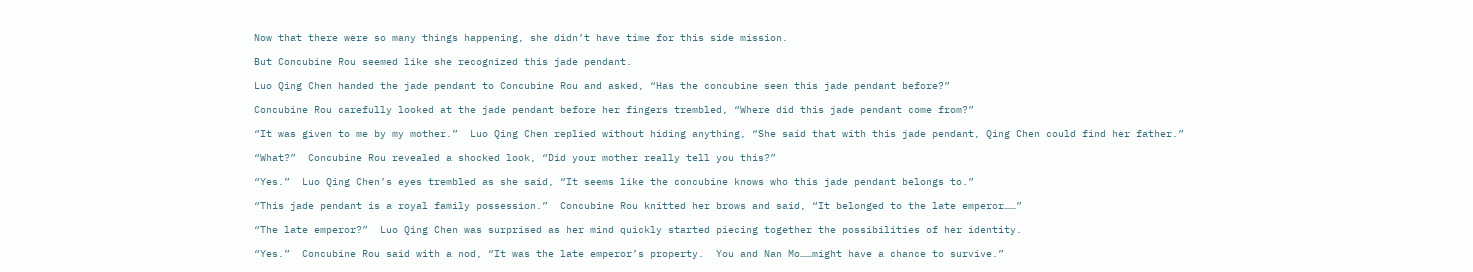Now that there were so many things happening, she didn’t have time for this side mission.

But Concubine Rou seemed like she recognized this jade pendant.

Luo Qing Chen handed the jade pendant to Concubine Rou and asked, “Has the concubine seen this jade pendant before?”

Concubine Rou carefully looked at the jade pendant before her fingers trembled, “Where did this jade pendant come from?”

“It was given to me by my mother.”  Luo Qing Chen replied without hiding anything, “She said that with this jade pendant, Qing Chen could find her father.”

“What?”  Concubine Rou revealed a shocked look, “Did your mother really tell you this?”

“Yes.”  Luo Qing Chen’s eyes trembled as she said, “It seems like the concubine knows who this jade pendant belongs to.”

“This jade pendant is a royal family possession.”  Concubine Rou knitted her brows and said, “It belonged to the late emperor……”

“The late emperor?”  Luo Qing Chen was surprised as her mind quickly started piecing together the possibilities of her identity.

“Yes.”  Concubine Rou said with a nod, “It was the late emperor’s property.  You and Nan Mo……might have a chance to survive.”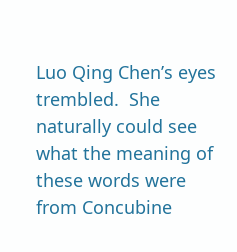Luo Qing Chen’s eyes trembled.  She naturally could see what the meaning of these words were from Concubine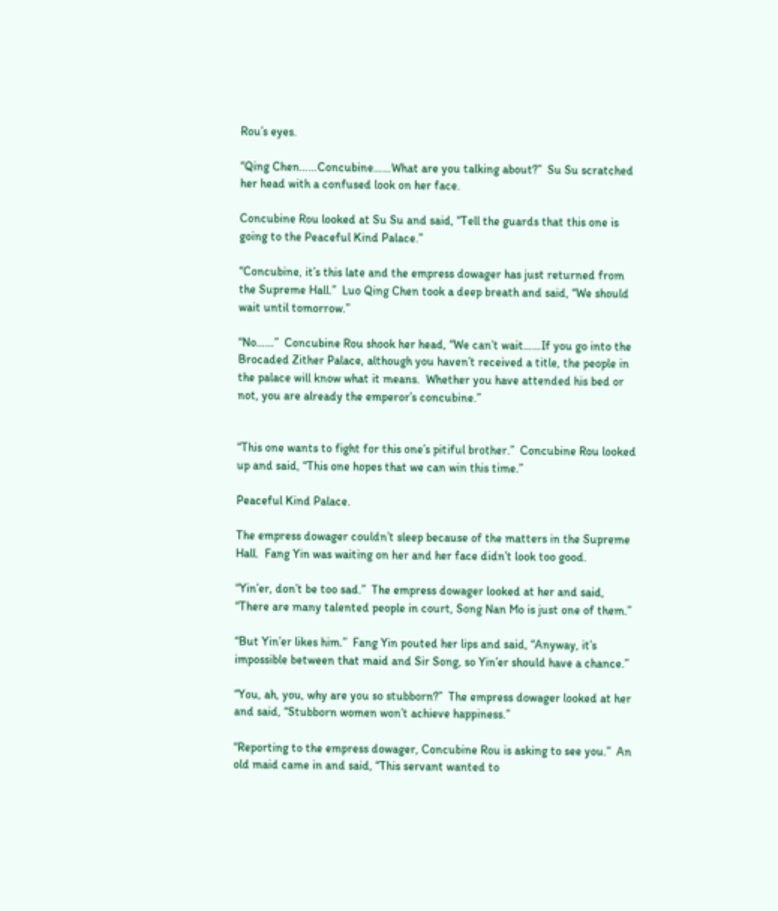Rou’s eyes.

“Qing Chen……Concubine……What are you talking about?”  Su Su scratched her head with a confused look on her face.

Concubine Rou looked at Su Su and said, “Tell the guards that this one is going to the Peaceful Kind Palace.”

“Concubine, it’s this late and the empress dowager has just returned from the Supreme Hall.”  Luo Qing Chen took a deep breath and said, “We should wait until tomorrow.”

“No……”  Concubine Rou shook her head, “We can’t wait……If you go into the Brocaded Zither Palace, although you haven’t received a title, the people in the palace will know what it means.  Whether you have attended his bed or not, you are already the emperor’s concubine.”


“This one wants to fight for this one’s pitiful brother.”  Concubine Rou looked up and said, “This one hopes that we can win this time.”

Peaceful Kind Palace.

The empress dowager couldn’t sleep because of the matters in the Supreme Hall.  Fang Yin was waiting on her and her face didn’t look too good.

“Yin’er, don’t be too sad.”  The empress dowager looked at her and said, “There are many talented people in court, Song Nan Mo is just one of them.”

“But Yin’er likes him.”  Fang Yin pouted her lips and said, “Anyway, it’s impossible between that maid and Sir Song, so Yin’er should have a chance.”

“You, ah, you, why are you so stubborn?”  The empress dowager looked at her and said, “Stubborn women won’t achieve happiness.”

“Reporting to the empress dowager, Concubine Rou is asking to see you.”  An old maid came in and said, “This servant wanted to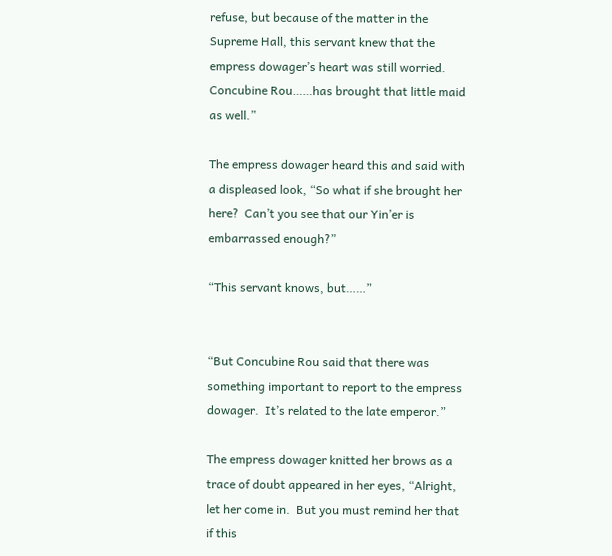refuse, but because of the matter in the Supreme Hall, this servant knew that the empress dowager’s heart was still worried.  Concubine Rou……has brought that little maid as well.”

The empress dowager heard this and said with a displeased look, “So what if she brought her here?  Can’t you see that our Yin’er is embarrassed enough?”

“This servant knows, but……”


“But Concubine Rou said that there was something important to report to the empress dowager.  It’s related to the late emperor.”

The empress dowager knitted her brows as a trace of doubt appeared in her eyes, “Alright, let her come in.  But you must remind her that if this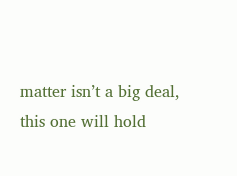matter isn’t a big deal, this one will hold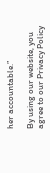her accountable.”

By using our website, you agree to our Privacy Policy